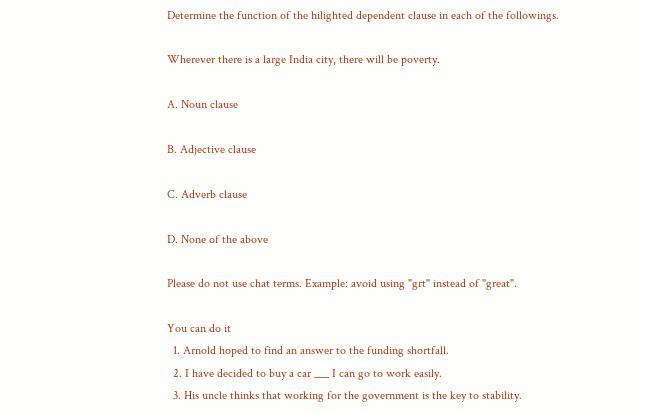Determine the function of the hilighted dependent clause in each of the followings.

Wherever there is a large India city, there will be poverty.

A. Noun clause

B. Adjective clause

C. Adverb clause

D. None of the above

Please do not use chat terms. Example: avoid using "grt" instead of "great".

You can do it
  1. Arnold hoped to find an answer to the funding shortfall.
  2. I have decided to buy a car ___ I can go to work easily.
  3. His uncle thinks that working for the government is the key to stability.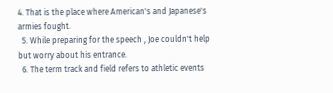4. That is the place where American's and Japanese's armies fought.
  5. While preparing for the speech , Joe couldn't help but worry about his entrance.
  6. The term track and field refers to athletic events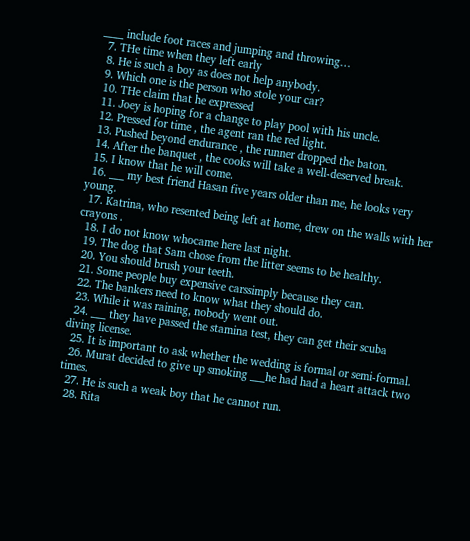____ include foot races and jumping and throwing…
  7. THe time when they left early
  8. He is such a boy as does not help anybody.
  9. Which one is the person who stole your car?
  10. THe claim that he expressed
  11. Joey is hoping for a change to play pool with his uncle.
  12. Pressed for time , the agent ran the red light.
  13. Pushed beyond endurance , the runner dropped the baton.
  14. After the banquet , the cooks will take a well-deserved break.
  15. I know that he will come.
  16. ___ my best friend Hasan five years older than me, he looks very young.
  17. Katrina, who resented being left at home, drew on the walls with her crayons .
  18. I do not know whocame here last night.
  19. The dog that Sam chose from the litter seems to be healthy.
  20. You should brush your teeth.
  21. Some people buy expensive carssimply because they can.
  22. The bankers need to know what they should do.
  23. While it was raining, nobody went out.
  24. ___ they have passed the stamina test, they can get their scuba diving license.
  25. It is important to ask whether the wedding is formal or semi-formal.
  26. Murat decided to give up smoking ___he had had a heart attack two times.
  27. He is such a weak boy that he cannot run.
  28. Rita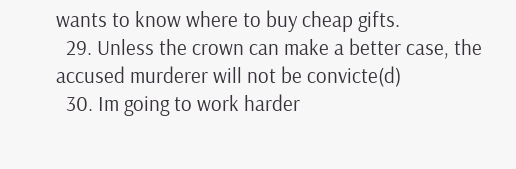wants to know where to buy cheap gifts.
  29. Unless the crown can make a better case, the accused murderer will not be convicte(d)
  30. Im going to work harder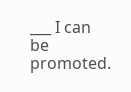___ I can be promoted.